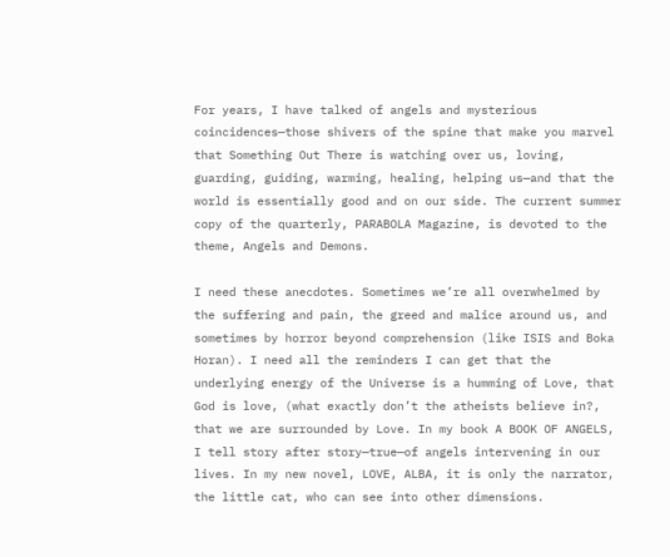For years, I have talked of angels and mysterious coincidences—those shivers of the spine that make you marvel that Something Out There is watching over us, loving, guarding, guiding, warming, healing, helping us—and that the world is essentially good and on our side. The current summer copy of the quarterly, PARABOLA Magazine, is devoted to the theme, Angels and Demons.

I need these anecdotes. Sometimes we’re all overwhelmed by the suffering and pain, the greed and malice around us, and sometimes by horror beyond comprehension (like ISIS and Boka Horan). I need all the reminders I can get that the underlying energy of the Universe is a humming of Love, that God is love, (what exactly don’t the atheists believe in?, that we are surrounded by Love. In my book A BOOK OF ANGELS, I tell story after story—true—of angels intervening in our lives. In my new novel, LOVE, ALBA, it is only the narrator, the little cat, who can see into other dimensions.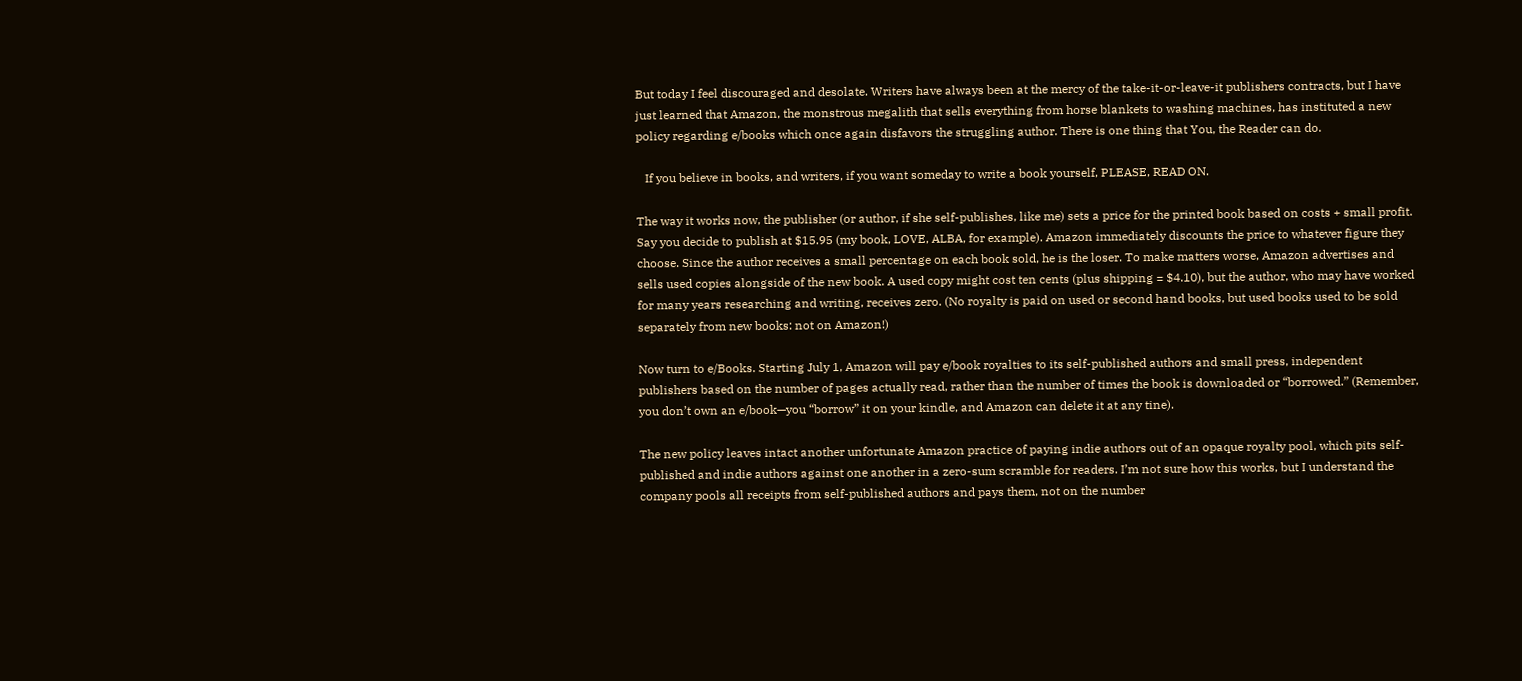But today I feel discouraged and desolate. Writers have always been at the mercy of the take-it-or-leave-it publishers contracts, but I have just learned that Amazon, the monstrous megalith that sells everything from horse blankets to washing machines, has instituted a new policy regarding e/books which once again disfavors the struggling author. There is one thing that You, the Reader can do.

   If you believe in books, and writers, if you want someday to write a book yourself, PLEASE, READ ON.

The way it works now, the publisher (or author, if she self-publishes, like me) sets a price for the printed book based on costs + small profit. Say you decide to publish at $15.95 (my book, LOVE, ALBA, for example). Amazon immediately discounts the price to whatever figure they choose. Since the author receives a small percentage on each book sold, he is the loser. To make matters worse, Amazon advertises and sells used copies alongside of the new book. A used copy might cost ten cents (plus shipping = $4.10), but the author, who may have worked for many years researching and writing, receives zero. (No royalty is paid on used or second hand books, but used books used to be sold separately from new books: not on Amazon!)

Now turn to e/Books. Starting July 1, Amazon will pay e/book royalties to its self-published authors and small press, independent publishers based on the number of pages actually read, rather than the number of times the book is downloaded or “borrowed.” (Remember, you don’t own an e/book—you “borrow” it on your kindle, and Amazon can delete it at any tine).

The new policy leaves intact another unfortunate Amazon practice of paying indie authors out of an opaque royalty pool, which pits self-published and indie authors against one another in a zero-sum scramble for readers. I’m not sure how this works, but I understand the company pools all receipts from self-published authors and pays them, not on the number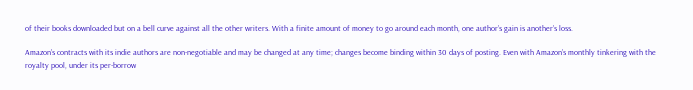of their books downloaded but on a bell curve against all the other writers. With a finite amount of money to go around each month, one author’s gain is another’s loss.

Amazon’s contracts with its indie authors are non-negotiable and may be changed at any time; changes become binding within 30 days of posting. Even with Amazon’s monthly tinkering with the royalty pool, under its per-borrow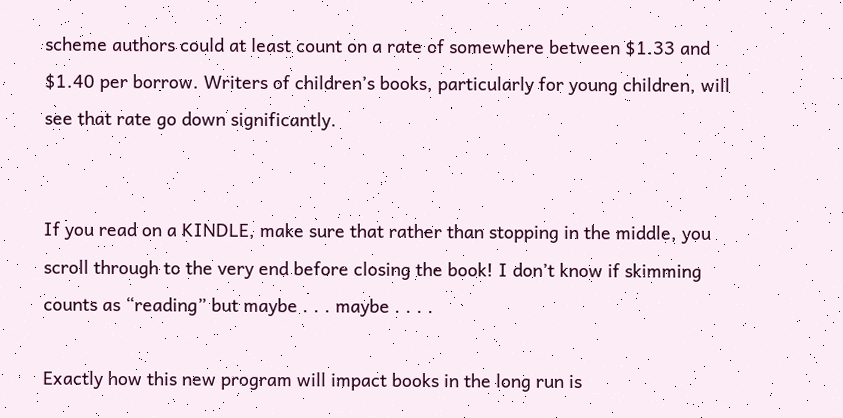scheme authors could at least count on a rate of somewhere between $1.33 and $1.40 per borrow. Writers of children’s books, particularly for young children, will see that rate go down significantly.


If you read on a KINDLE, make sure that rather than stopping in the middle, you scroll through to the very end before closing the book! I don’t know if skimming counts as “reading” but maybe . . . maybe . . . .

Exactly how this new program will impact books in the long run is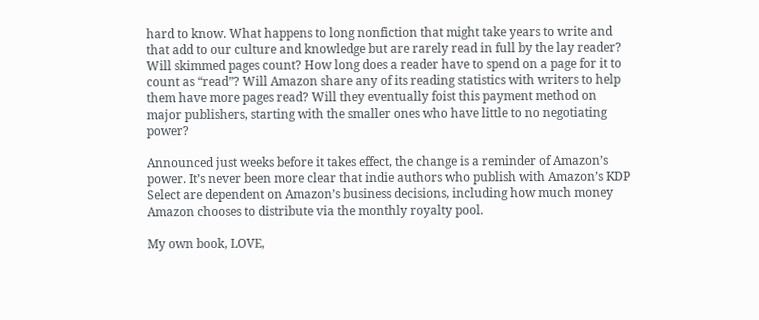hard to know. What happens to long nonfiction that might take years to write and that add to our culture and knowledge but are rarely read in full by the lay reader? Will skimmed pages count? How long does a reader have to spend on a page for it to count as “read”? Will Amazon share any of its reading statistics with writers to help them have more pages read? Will they eventually foist this payment method on major publishers, starting with the smaller ones who have little to no negotiating power?

Announced just weeks before it takes effect, the change is a reminder of Amazon’s power. It’s never been more clear that indie authors who publish with Amazon’s KDP Select are dependent on Amazon’s business decisions, including how much money Amazon chooses to distribute via the monthly royalty pool.

My own book, LOVE,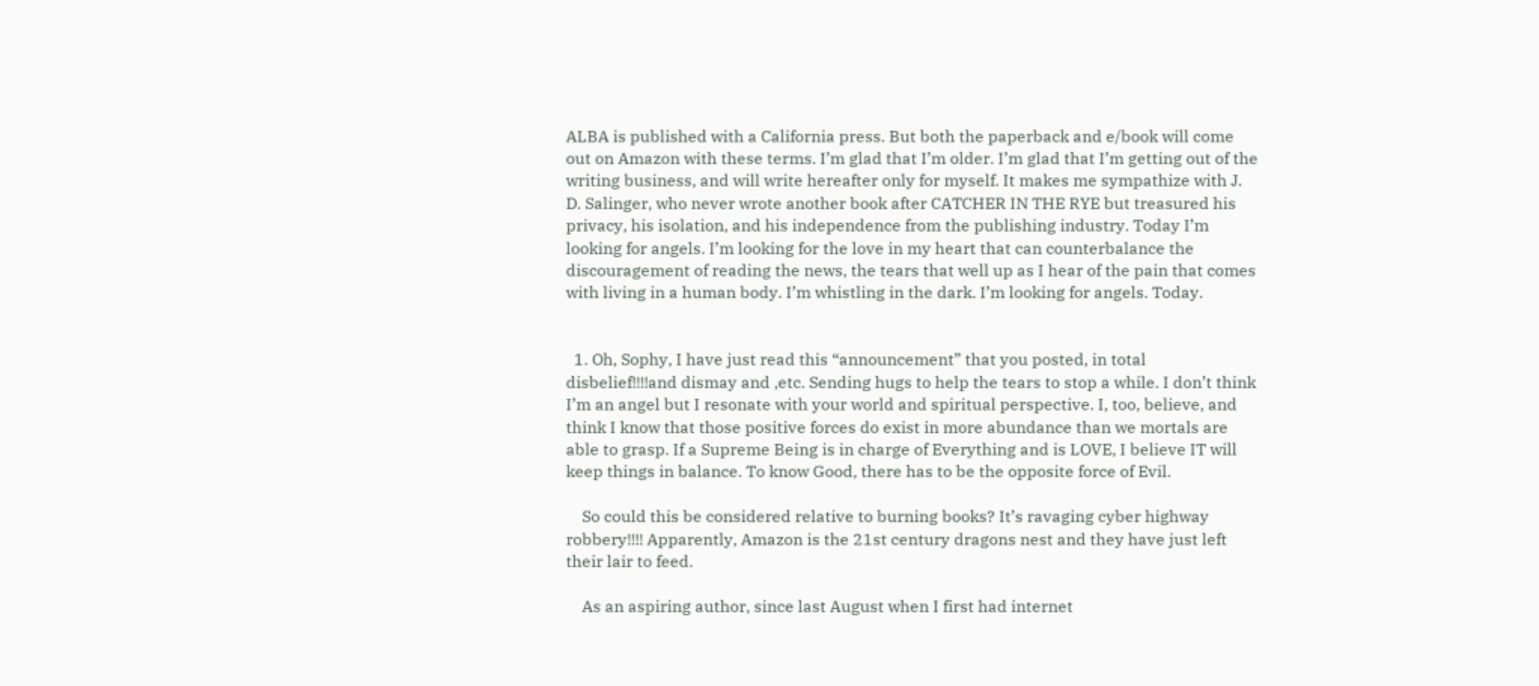ALBA is published with a California press. But both the paperback and e/book will come out on Amazon with these terms. I’m glad that I’m older. I’m glad that I’m getting out of the writing business, and will write hereafter only for myself. It makes me sympathize with J. D. Salinger, who never wrote another book after CATCHER IN THE RYE but treasured his privacy, his isolation, and his independence from the publishing industry. Today I’m looking for angels. I’m looking for the love in my heart that can counterbalance the discouragement of reading the news, the tears that well up as I hear of the pain that comes with living in a human body. I’m whistling in the dark. I’m looking for angels. Today.


  1. Oh, Sophy, I have just read this “announcement” that you posted, in total disbelief!!!!and dismay and ,etc. Sending hugs to help the tears to stop a while. I don’t think I’m an angel but I resonate with your world and spiritual perspective. I, too, believe, and think I know that those positive forces do exist in more abundance than we mortals are able to grasp. If a Supreme Being is in charge of Everything and is LOVE, I believe IT will keep things in balance. To know Good, there has to be the opposite force of Evil.

    So could this be considered relative to burning books? It’s ravaging cyber highway robbery!!!! Apparently, Amazon is the 21st century dragons nest and they have just left their lair to feed.

    As an aspiring author, since last August when I first had internet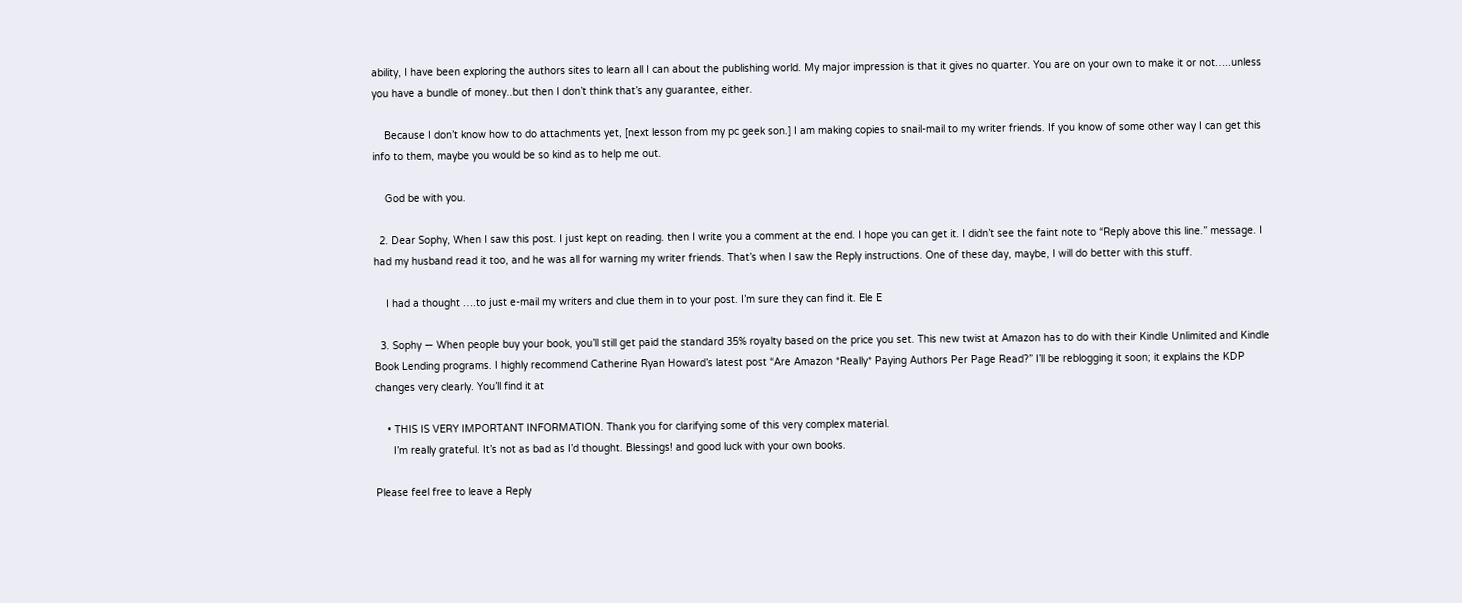ability, I have been exploring the authors sites to learn all I can about the publishing world. My major impression is that it gives no quarter. You are on your own to make it or not…..unless you have a bundle of money..but then I don’t think that’s any guarantee, either.

    Because I don’t know how to do attachments yet, [next lesson from my pc geek son.] I am making copies to snail-mail to my writer friends. If you know of some other way I can get this info to them, maybe you would be so kind as to help me out.

    God be with you.

  2. Dear Sophy, When I saw this post. I just kept on reading. then I write you a comment at the end. I hope you can get it. I didn’t see the faint note to “Reply above this line.” message. I had my husband read it too, and he was all for warning my writer friends. That’s when I saw the Reply instructions. One of these day, maybe, I will do better with this stuff.

    I had a thought ….to just e-mail my writers and clue them in to your post. I’m sure they can find it. Ele E

  3. Sophy — When people buy your book, you’ll still get paid the standard 35% royalty based on the price you set. This new twist at Amazon has to do with their Kindle Unlimited and Kindle Book Lending programs. I highly recommend Catherine Ryan Howard’s latest post “Are Amazon *Really* Paying Authors Per Page Read?” I’ll be reblogging it soon; it explains the KDP changes very clearly. You’ll find it at

    • THIS IS VERY IMPORTANT INFORMATION. Thank you for clarifying some of this very complex material.
      I’m really grateful. It’s not as bad as I’d thought. Blessings! and good luck with your own books.

Please feel free to leave a Reply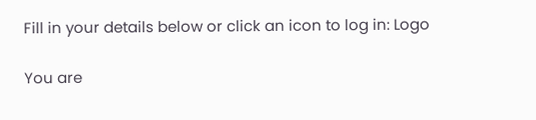Fill in your details below or click an icon to log in: Logo

You are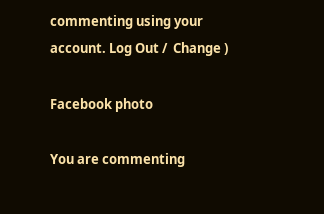commenting using your account. Log Out /  Change )

Facebook photo

You are commenting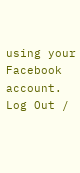using your Facebook account. Log Out /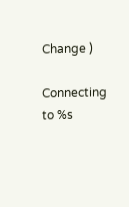Change )

Connecting to %s